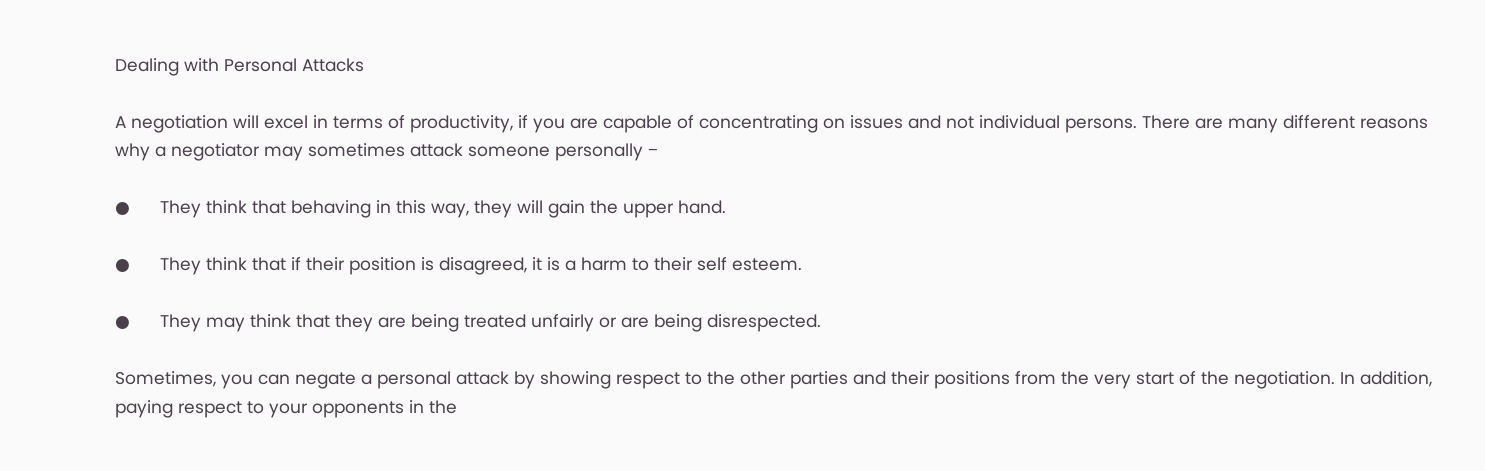Dealing with Personal Attacks

A negotiation will excel in terms of productivity, if you are capable of concentrating on issues and not individual persons. There are many different reasons why a negotiator may sometimes attack someone personally −

●      They think that behaving in this way, they will gain the upper hand.

●      They think that if their position is disagreed, it is a harm to their self esteem.

●      They may think that they are being treated unfairly or are being disrespected.

Sometimes, you can negate a personal attack by showing respect to the other parties and their positions from the very start of the negotiation. In addition, paying respect to your opponents in the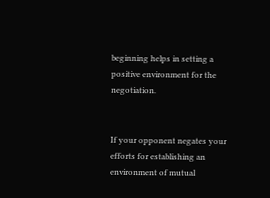beginning helps in setting a positive environment for the negotiation.


If your opponent negates your efforts for establishing an environment of mutual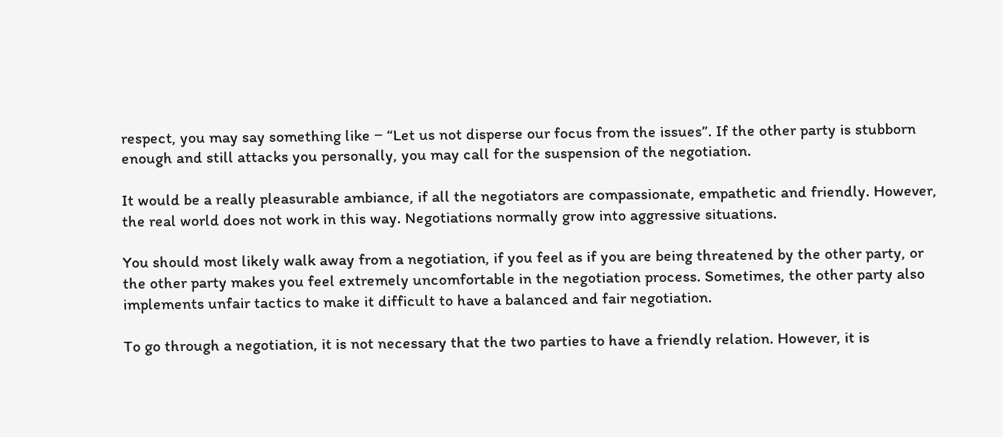respect, you may say something like − “Let us not disperse our focus from the issues”. If the other party is stubborn enough and still attacks you personally, you may call for the suspension of the negotiation.

It would be a really pleasurable ambiance, if all the negotiators are compassionate, empathetic and friendly. However, the real world does not work in this way. Negotiations normally grow into aggressive situations.

You should most likely walk away from a negotiation, if you feel as if you are being threatened by the other party, or the other party makes you feel extremely uncomfortable in the negotiation process. Sometimes, the other party also implements unfair tactics to make it difficult to have a balanced and fair negotiation.

To go through a negotiation, it is not necessary that the two parties to have a friendly relation. However, it is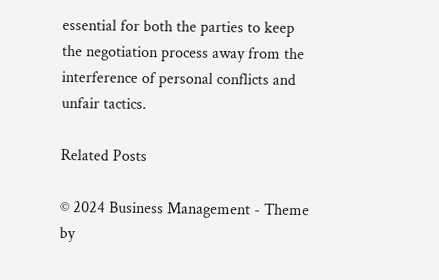essential for both the parties to keep the negotiation process away from the interference of personal conflicts and unfair tactics.

Related Posts

© 2024 Business Management - Theme by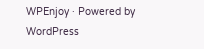WPEnjoy · Powered by WordPress